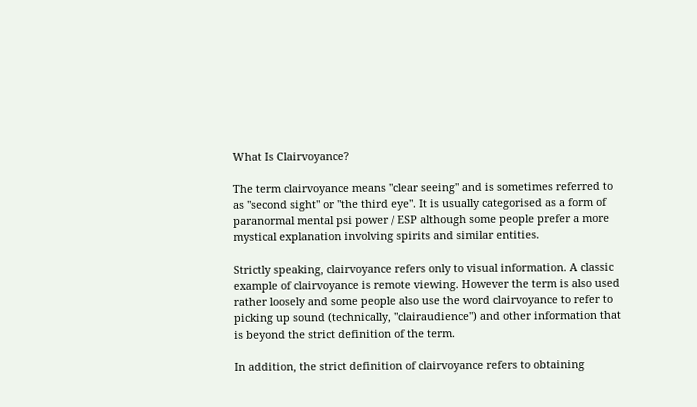What Is Clairvoyance?

The term clairvoyance means "clear seeing" and is sometimes referred to as "second sight" or "the third eye". It is usually categorised as a form of paranormal mental psi power / ESP although some people prefer a more mystical explanation involving spirits and similar entities.

Strictly speaking, clairvoyance refers only to visual information. A classic example of clairvoyance is remote viewing. However the term is also used rather loosely and some people also use the word clairvoyance to refer to picking up sound (technically, "clairaudience") and other information that is beyond the strict definition of the term.

In addition, the strict definition of clairvoyance refers to obtaining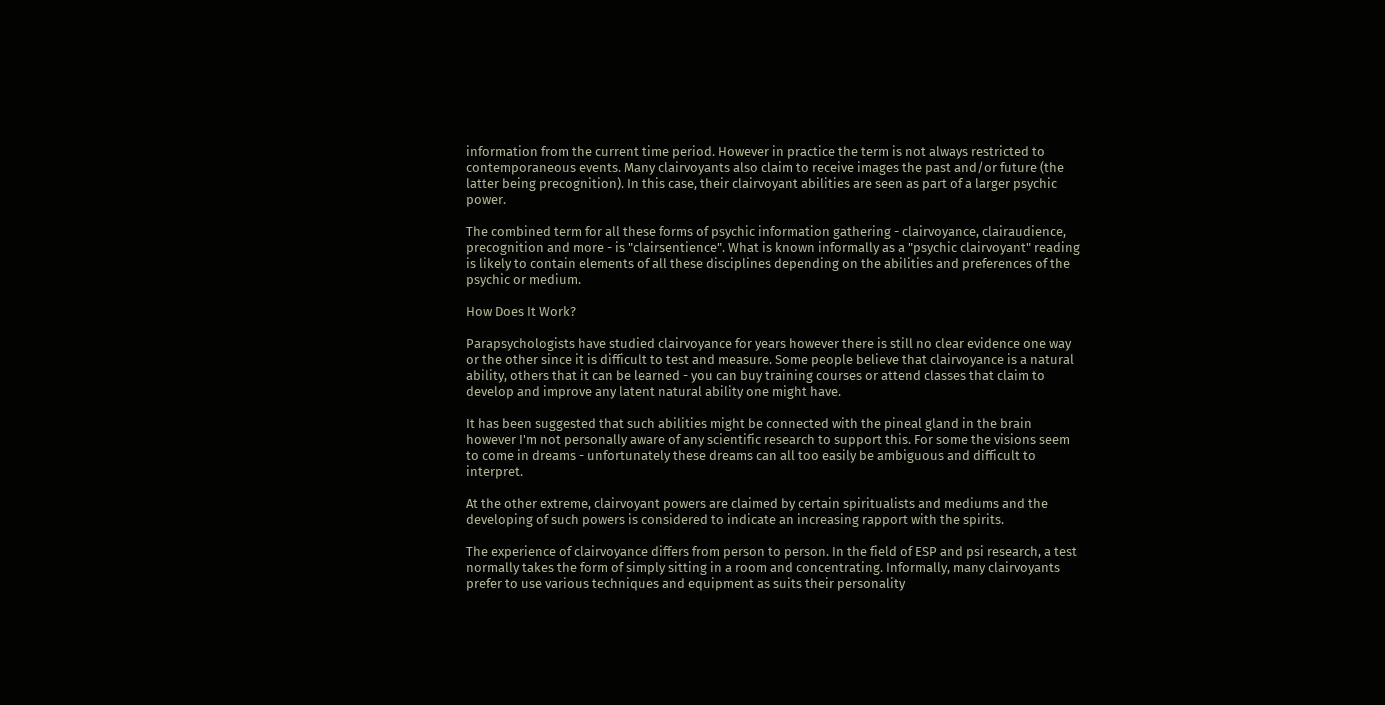information from the current time period. However in practice the term is not always restricted to contemporaneous events. Many clairvoyants also claim to receive images the past and/or future (the latter being precognition). In this case, their clairvoyant abilities are seen as part of a larger psychic power.

The combined term for all these forms of psychic information gathering - clairvoyance, clairaudience, precognition and more - is "clairsentience". What is known informally as a "psychic clairvoyant" reading is likely to contain elements of all these disciplines depending on the abilities and preferences of the psychic or medium.

How Does It Work?

Parapsychologists have studied clairvoyance for years however there is still no clear evidence one way or the other since it is difficult to test and measure. Some people believe that clairvoyance is a natural ability, others that it can be learned - you can buy training courses or attend classes that claim to develop and improve any latent natural ability one might have.

It has been suggested that such abilities might be connected with the pineal gland in the brain however I'm not personally aware of any scientific research to support this. For some the visions seem to come in dreams - unfortunately these dreams can all too easily be ambiguous and difficult to interpret.

At the other extreme, clairvoyant powers are claimed by certain spiritualists and mediums and the developing of such powers is considered to indicate an increasing rapport with the spirits.

The experience of clairvoyance differs from person to person. In the field of ESP and psi research, a test normally takes the form of simply sitting in a room and concentrating. Informally, many clairvoyants prefer to use various techniques and equipment as suits their personality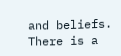and beliefs. There is a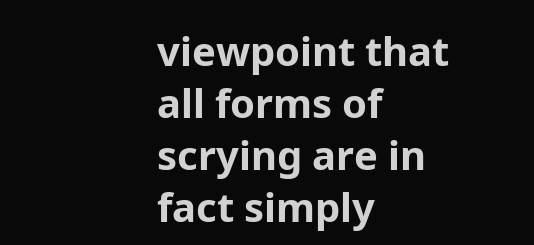viewpoint that all forms of scrying are in fact simply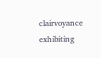clairvoyance exhibiting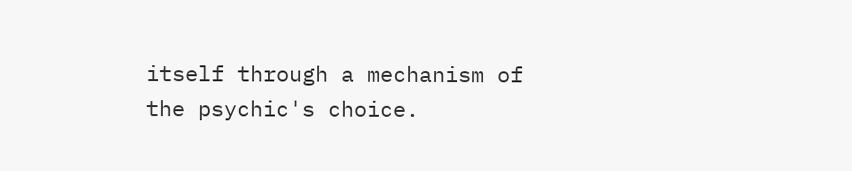itself through a mechanism of the psychic's choice.